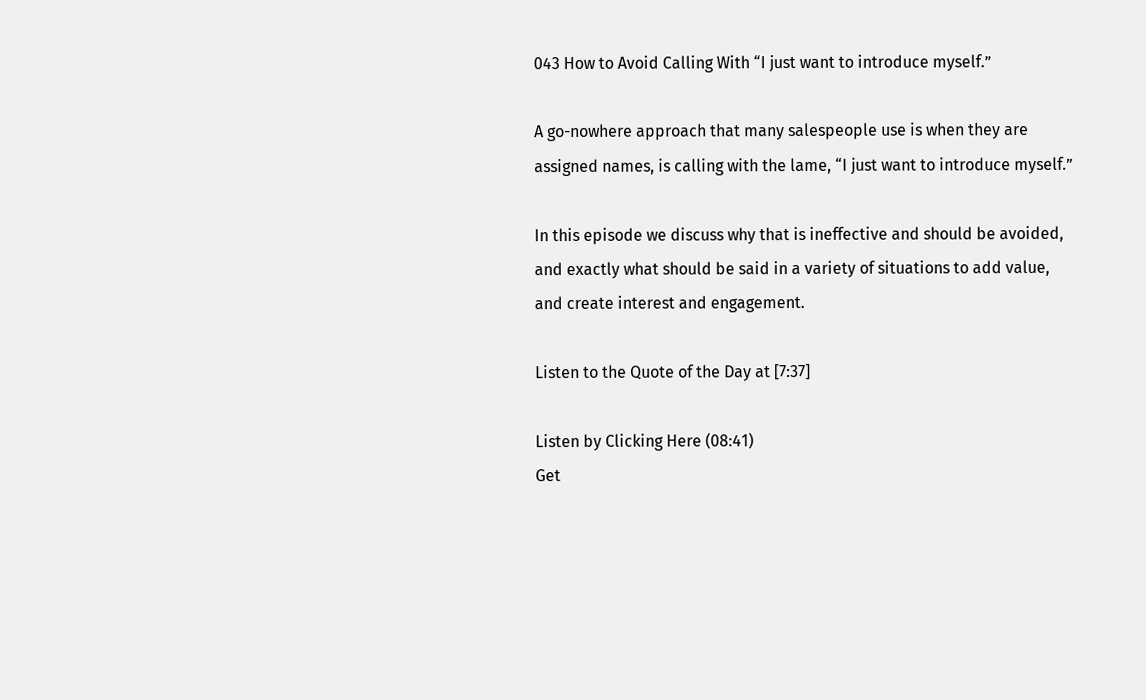043 How to Avoid Calling With “I just want to introduce myself.”

A go-nowhere approach that many salespeople use is when they are assigned names, is calling with the lame, “I just want to introduce myself.”

In this episode we discuss why that is ineffective and should be avoided, and exactly what should be said in a variety of situations to add value, and create interest and engagement.

Listen to the Quote of the Day at [7:37]

Listen by Clicking Here (08:41)
Get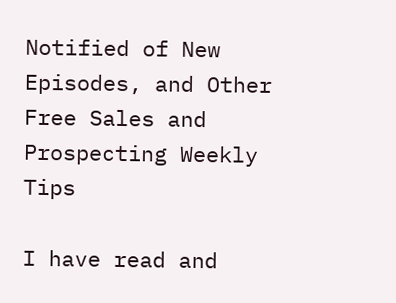Notified of New Episodes, and Other Free Sales and Prospecting Weekly Tips

I have read and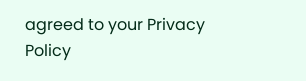agreed to your Privacy Policy